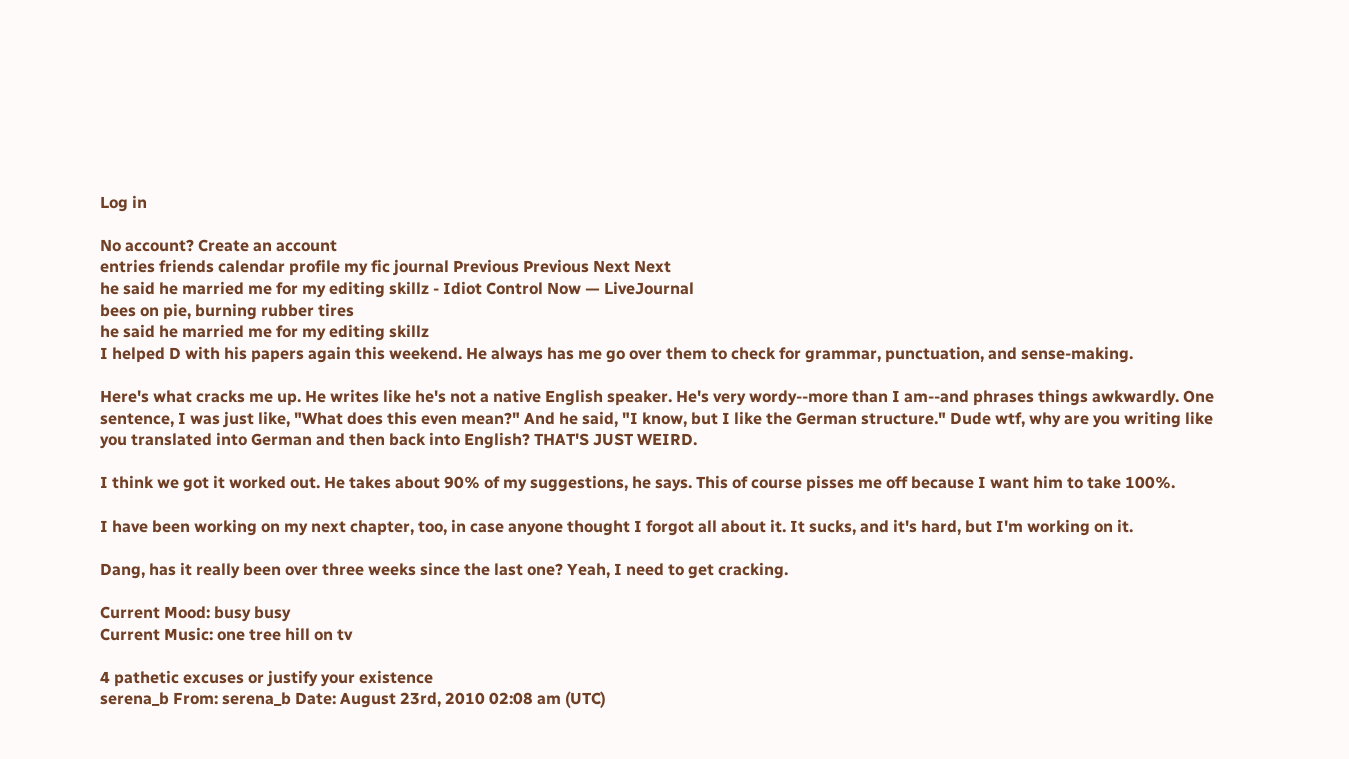Log in

No account? Create an account
entries friends calendar profile my fic journal Previous Previous Next Next
he said he married me for my editing skillz - Idiot Control Now — LiveJournal
bees on pie, burning rubber tires
he said he married me for my editing skillz
I helped D with his papers again this weekend. He always has me go over them to check for grammar, punctuation, and sense-making.

Here's what cracks me up. He writes like he's not a native English speaker. He's very wordy--more than I am--and phrases things awkwardly. One sentence, I was just like, "What does this even mean?" And he said, "I know, but I like the German structure." Dude wtf, why are you writing like you translated into German and then back into English? THAT'S JUST WEIRD.

I think we got it worked out. He takes about 90% of my suggestions, he says. This of course pisses me off because I want him to take 100%.

I have been working on my next chapter, too, in case anyone thought I forgot all about it. It sucks, and it's hard, but I'm working on it.

Dang, has it really been over three weeks since the last one? Yeah, I need to get cracking.

Current Mood: busy busy
Current Music: one tree hill on tv

4 pathetic excuses or justify your existence
serena_b From: serena_b Date: August 23rd, 2010 02:08 am (UTC)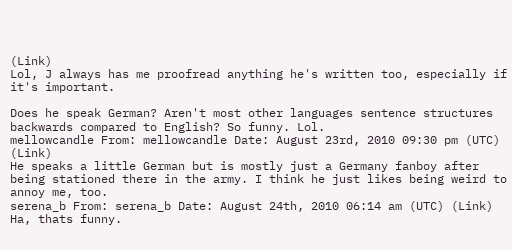(Link)
Lol, J always has me proofread anything he's written too, especially if it's important.

Does he speak German? Aren't most other languages sentence structures backwards compared to English? So funny. Lol.
mellowcandle From: mellowcandle Date: August 23rd, 2010 09:30 pm (UTC) (Link)
He speaks a little German but is mostly just a Germany fanboy after being stationed there in the army. I think he just likes being weird to annoy me, too.
serena_b From: serena_b Date: August 24th, 2010 06:14 am (UTC) (Link)
Ha, thats funny.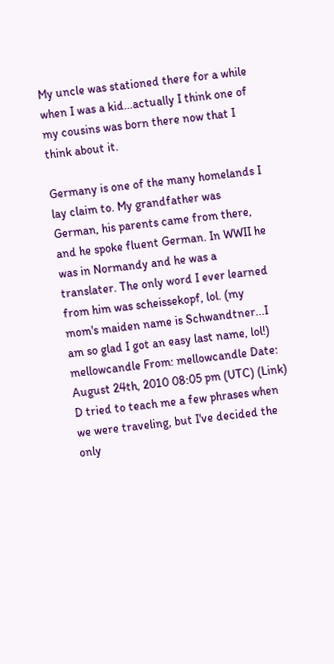My uncle was stationed there for a while when I was a kid...actually I think one of my cousins was born there now that I think about it.

Germany is one of the many homelands I lay claim to. My grandfather was German, his parents came from there, and he spoke fluent German. In WWII he was in Normandy and he was a translater. The only word I ever learned from him was scheissekopf, lol. (my mom's maiden name is Schwandtner...I am so glad I got an easy last name, lol!)
mellowcandle From: mellowcandle Date: August 24th, 2010 08:05 pm (UTC) (Link)
D tried to teach me a few phrases when we were traveling, but I've decided the only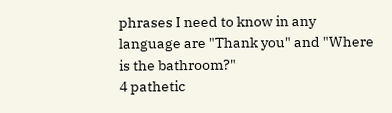phrases I need to know in any language are "Thank you" and "Where is the bathroom?"
4 pathetic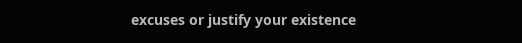excuses or justify your existence